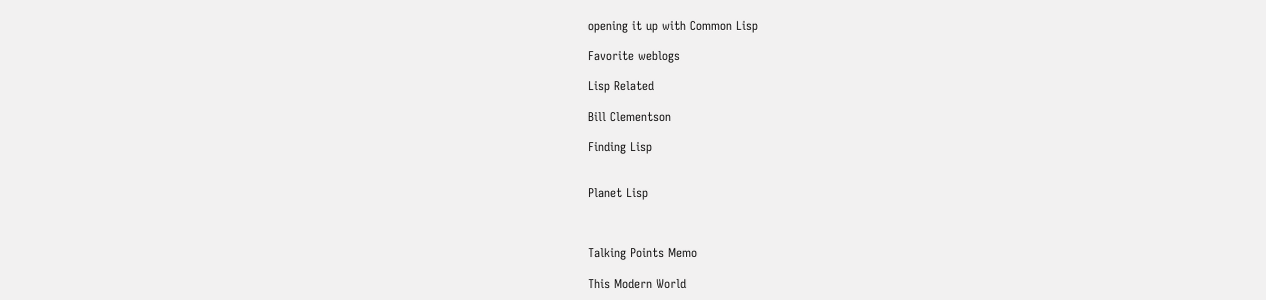opening it up with Common Lisp

Favorite weblogs

Lisp Related

Bill Clementson

Finding Lisp


Planet Lisp



Talking Points Memo

This Modern World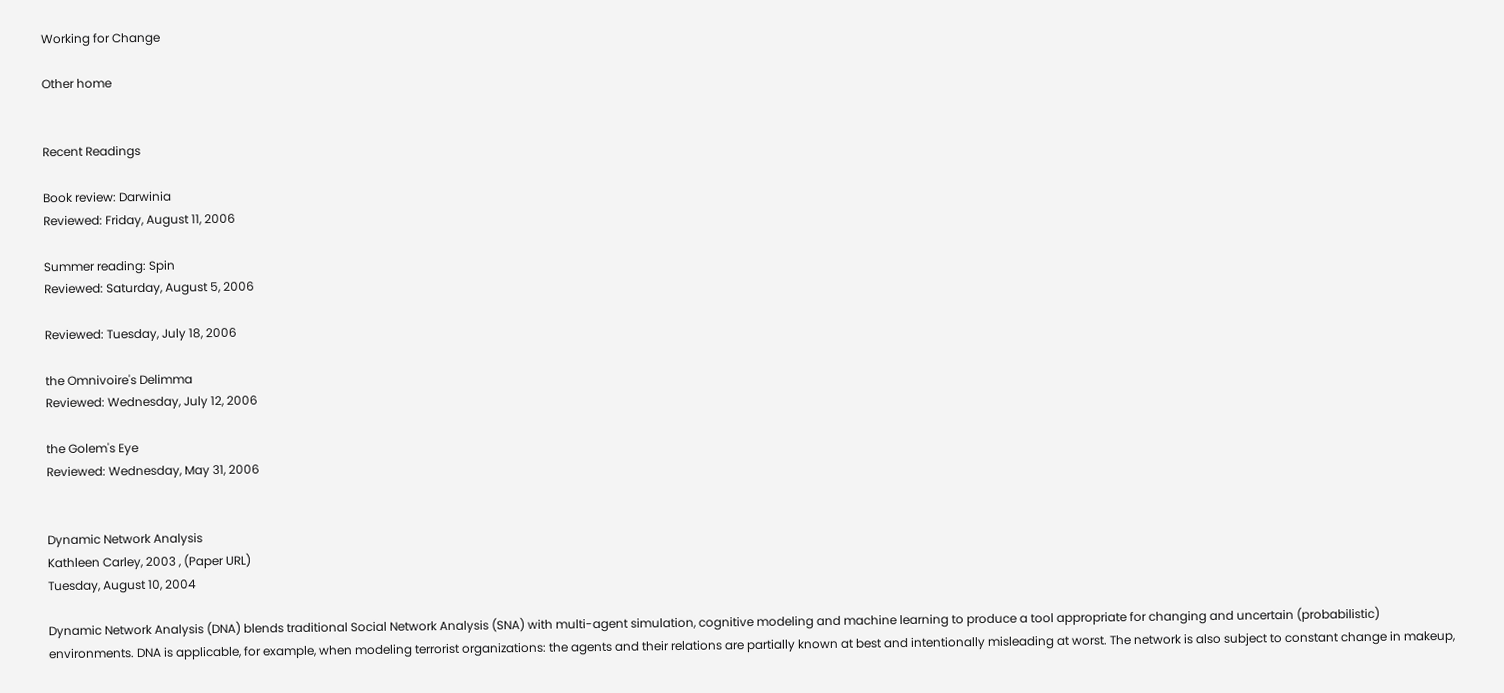Working for Change

Other home


Recent Readings

Book review: Darwinia
Reviewed: Friday, August 11, 2006

Summer reading: Spin
Reviewed: Saturday, August 5, 2006

Reviewed: Tuesday, July 18, 2006

the Omnivoire's Delimma
Reviewed: Wednesday, July 12, 2006

the Golem's Eye
Reviewed: Wednesday, May 31, 2006


Dynamic Network Analysis
Kathleen Carley, 2003 , (Paper URL)
Tuesday, August 10, 2004

Dynamic Network Analysis (DNA) blends traditional Social Network Analysis (SNA) with multi-agent simulation, cognitive modeling and machine learning to produce a tool appropriate for changing and uncertain (probabilistic) environments. DNA is applicable, for example, when modeling terrorist organizations: the agents and their relations are partially known at best and intentionally misleading at worst. The network is also subject to constant change in makeup,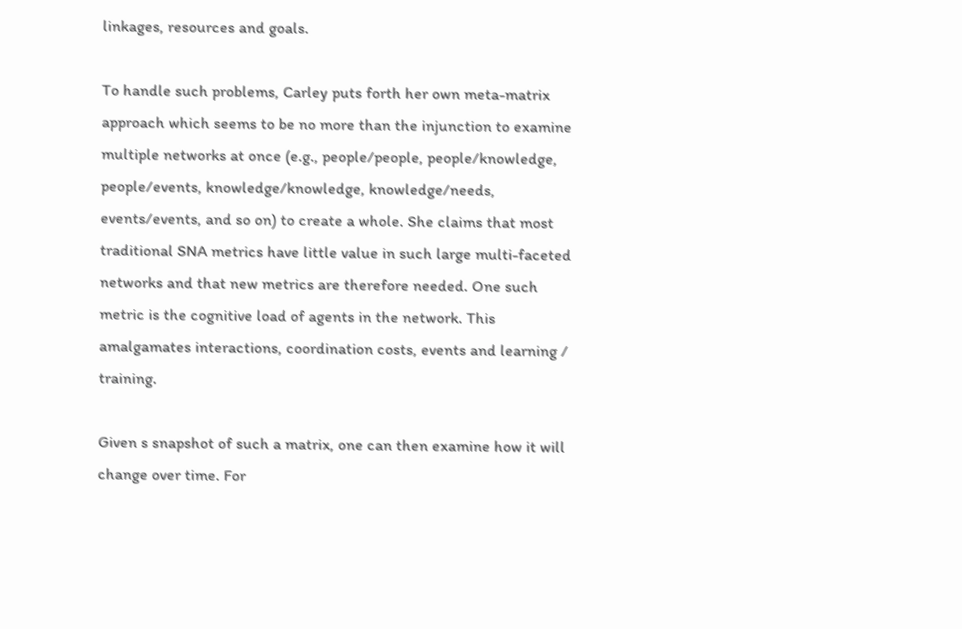linkages, resources and goals.

To handle such problems, Carley puts forth her own meta-matrix approach which seems to be no more than the injunction to examine multiple networks at once (e.g., people/people, people/knowledge, people/events, knowledge/knowledge, knowledge/needs, events/events, and so on) to create a whole. She claims that most traditional SNA metrics have little value in such large multi-faceted networks and that new metrics are therefore needed. One such metric is the cognitive load of agents in the network. This amalgamates interactions, coordination costs, events and learning / training.

Given s snapshot of such a matrix, one can then examine how it will change over time. For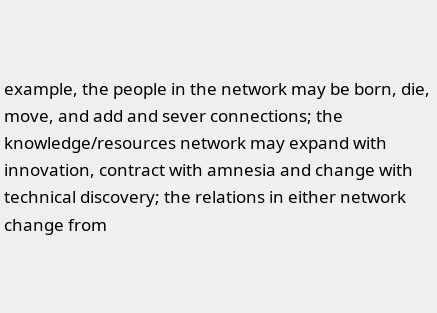example, the people in the network may be born, die, move, and add and sever connections; the knowledge/resources network may expand with innovation, contract with amnesia and change with technical discovery; the relations in either network change from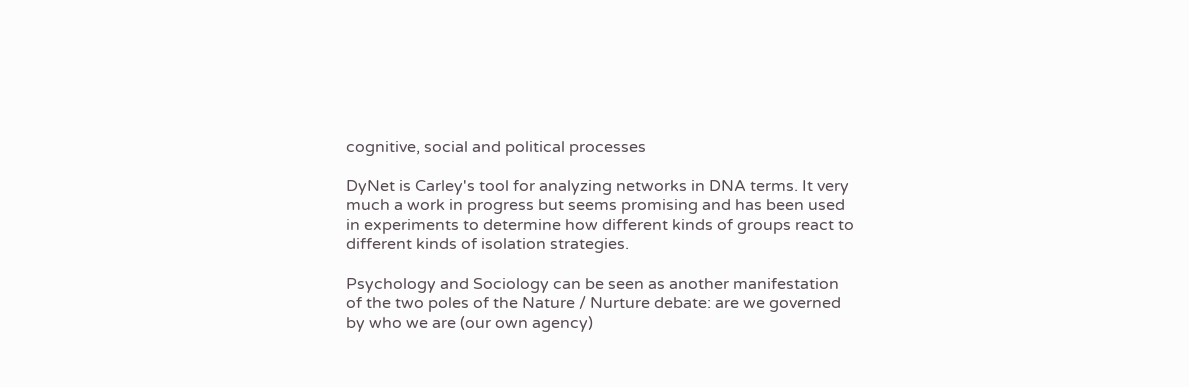cognitive, social and political processes

DyNet is Carley's tool for analyzing networks in DNA terms. It very much a work in progress but seems promising and has been used in experiments to determine how different kinds of groups react to different kinds of isolation strategies.

Psychology and Sociology can be seen as another manifestation of the two poles of the Nature / Nurture debate: are we governed by who we are (our own agency)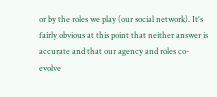or by the roles we play (our social network). It's fairly obvious at this point that neither answer is accurate and that our agency and roles co-evolve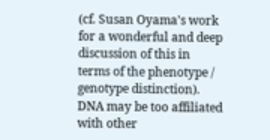(cf. Susan Oyama's work for a wonderful and deep discussion of this in terms of the phenotype / genotype distinction). DNA may be too affiliated with other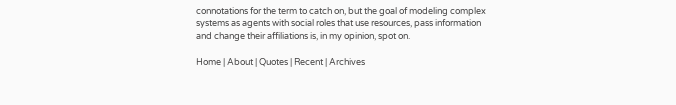connotations for the term to catch on, but the goal of modeling complex systems as agents with social roles that use resources, pass information and change their affiliations is, in my opinion, spot on.

Home | About | Quotes | Recent | Archives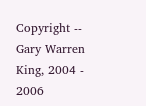Copyright -- Gary Warren King, 2004 - 2006